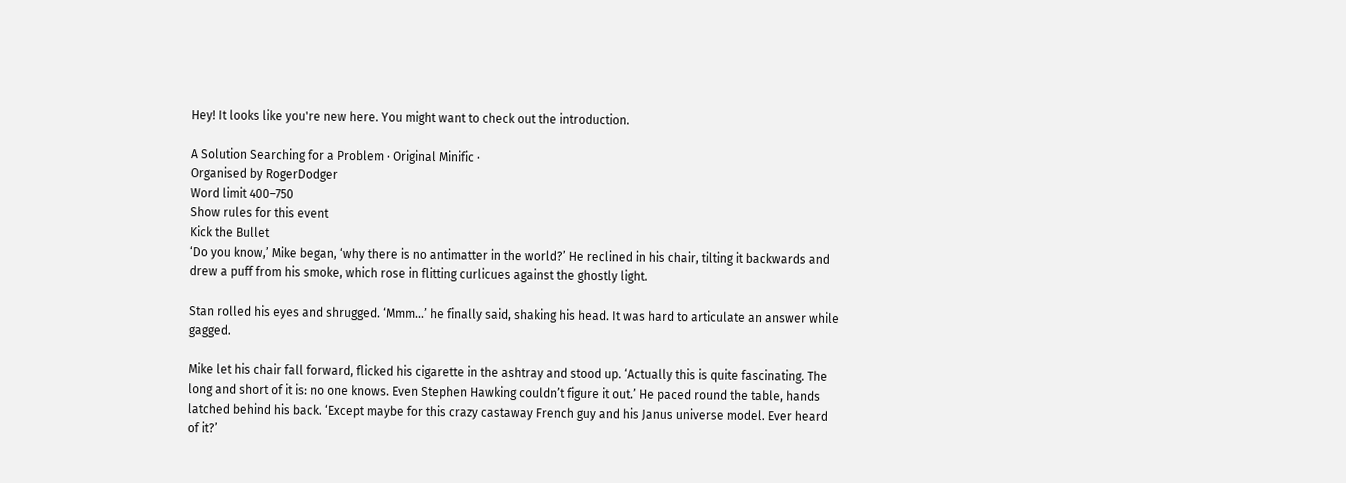Hey! It looks like you're new here. You might want to check out the introduction.

A Solution Searching for a Problem · Original Minific ·
Organised by RogerDodger
Word limit 400–750
Show rules for this event
Kick the Bullet
‘Do you know,’ Mike began, ‘why there is no antimatter in the world?’ He reclined in his chair, tilting it backwards and drew a puff from his smoke, which rose in flitting curlicues against the ghostly light.

Stan rolled his eyes and shrugged. ‘Mmm…’ he finally said, shaking his head. It was hard to articulate an answer while gagged.

Mike let his chair fall forward, flicked his cigarette in the ashtray and stood up. ‘Actually this is quite fascinating. The long and short of it is: no one knows. Even Stephen Hawking couldn’t figure it out.’ He paced round the table, hands latched behind his back. ‘Except maybe for this crazy castaway French guy and his Janus universe model. Ever heard of it?’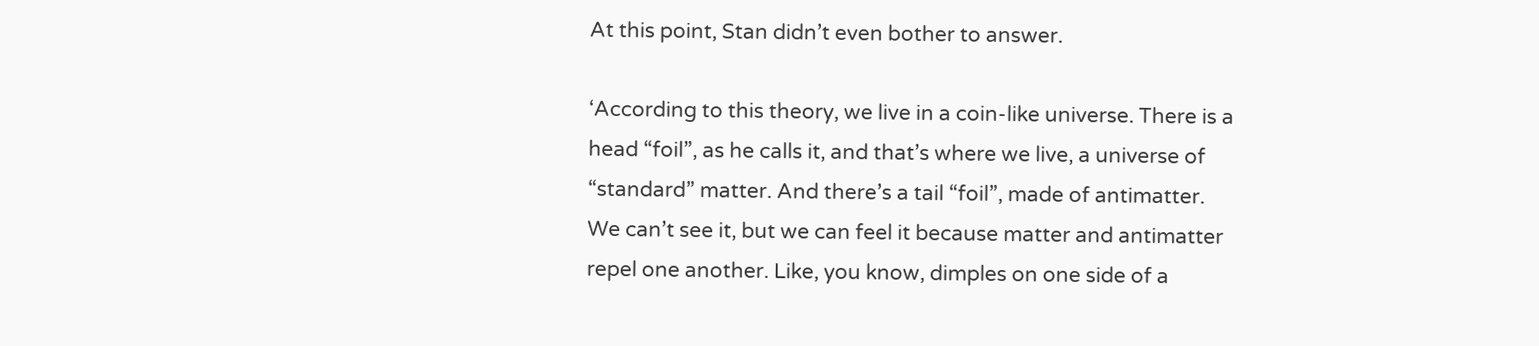At this point, Stan didn’t even bother to answer.

‘According to this theory, we live in a coin-like universe. There is a head “foil”, as he calls it, and that’s where we live, a universe of “standard” matter. And there’s a tail “foil”, made of antimatter. We can’t see it, but we can feel it because matter and antimatter repel one another. Like, you know, dimples on one side of a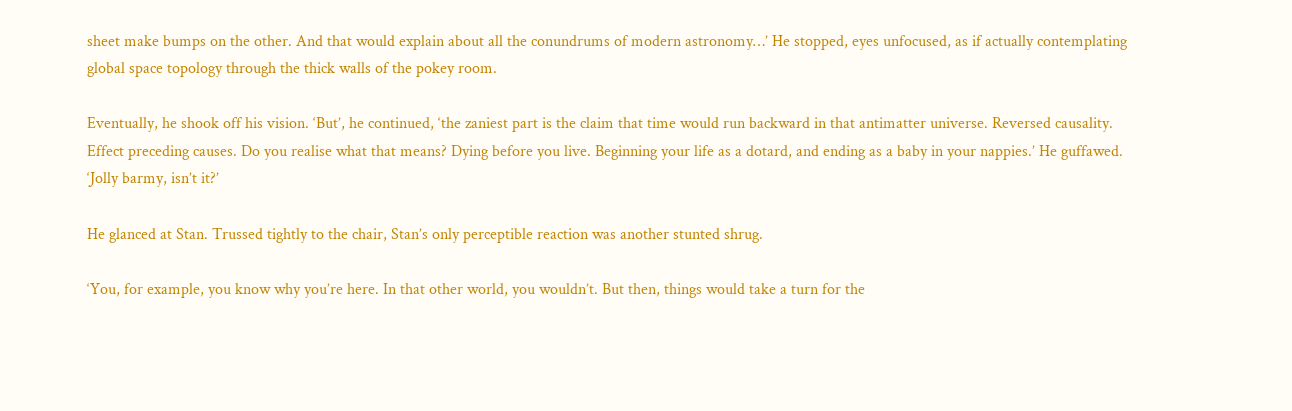sheet make bumps on the other. And that would explain about all the conundrums of modern astronomy…’ He stopped, eyes unfocused, as if actually contemplating global space topology through the thick walls of the pokey room.

Eventually, he shook off his vision. ‘But’, he continued, ‘the zaniest part is the claim that time would run backward in that antimatter universe. Reversed causality. Effect preceding causes. Do you realise what that means? Dying before you live. Beginning your life as a dotard, and ending as a baby in your nappies.’ He guffawed. ‘Jolly barmy, isn’t it?’

He glanced at Stan. Trussed tightly to the chair, Stan’s only perceptible reaction was another stunted shrug.

‘You, for example, you know why you’re here. In that other world, you wouldn’t. But then, things would take a turn for the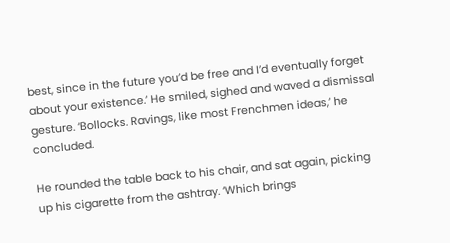best, since in the future you’d be free and I’d eventually forget about your existence.’ He smiled, sighed and waved a dismissal gesture. ‘Bollocks. Ravings, like most Frenchmen ideas,’ he concluded.

He rounded the table back to his chair, and sat again, picking up his cigarette from the ashtray. ‘Which brings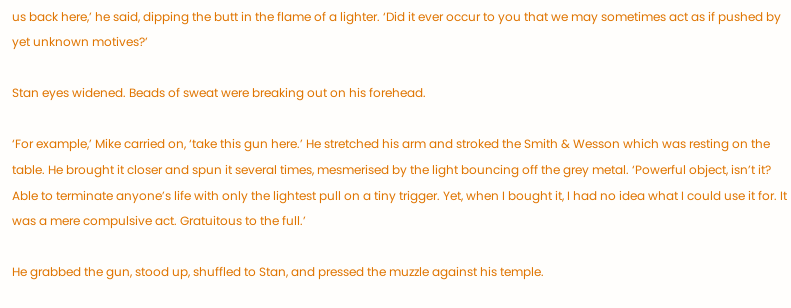us back here,’ he said, dipping the butt in the flame of a lighter. ‘Did it ever occur to you that we may sometimes act as if pushed by yet unknown motives?’

Stan eyes widened. Beads of sweat were breaking out on his forehead.

‘For example,’ Mike carried on, ‘take this gun here.’ He stretched his arm and stroked the Smith & Wesson which was resting on the table. He brought it closer and spun it several times, mesmerised by the light bouncing off the grey metal. ‘Powerful object, isn’t it? Able to terminate anyone’s life with only the lightest pull on a tiny trigger. Yet, when I bought it, I had no idea what I could use it for. It was a mere compulsive act. Gratuitous to the full.’

He grabbed the gun, stood up, shuffled to Stan, and pressed the muzzle against his temple.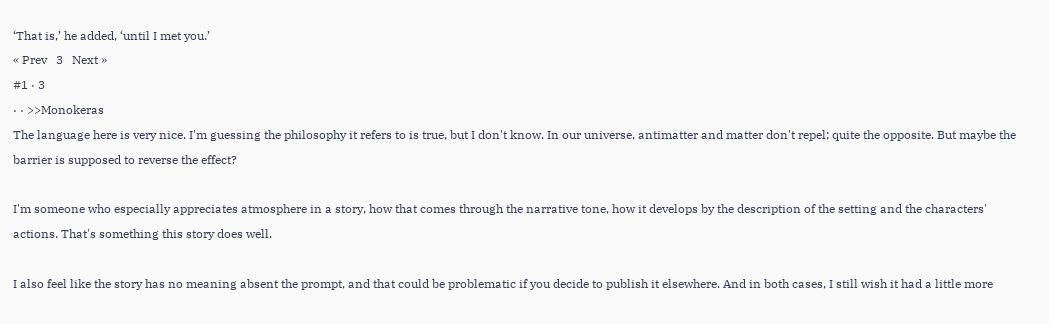‘That is,’ he added, ‘until I met you.’
« Prev   3   Next »
#1 · 3
· · >>Monokeras
The language here is very nice. I'm guessing the philosophy it refers to is true, but I don't know. In our universe, antimatter and matter don't repel; quite the opposite. But maybe the barrier is supposed to reverse the effect?

I'm someone who especially appreciates atmosphere in a story, how that comes through the narrative tone, how it develops by the description of the setting and the characters' actions. That's something this story does well.

I also feel like the story has no meaning absent the prompt, and that could be problematic if you decide to publish it elsewhere. And in both cases, I still wish it had a little more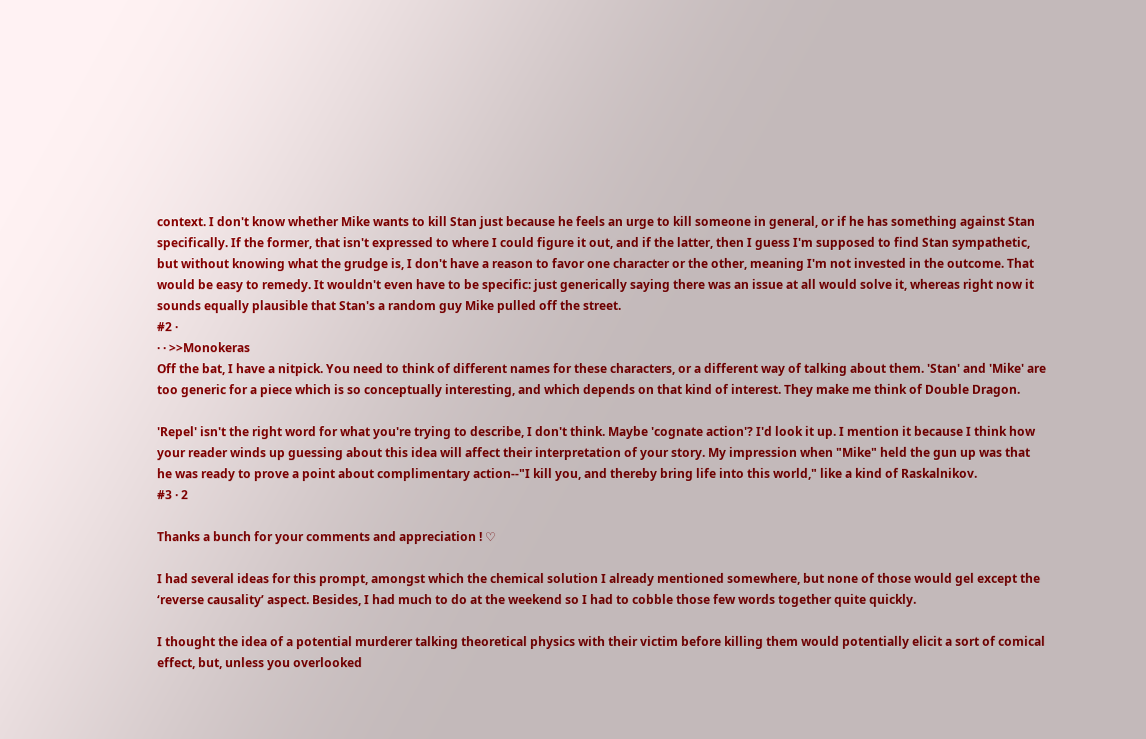context. I don't know whether Mike wants to kill Stan just because he feels an urge to kill someone in general, or if he has something against Stan specifically. If the former, that isn't expressed to where I could figure it out, and if the latter, then I guess I'm supposed to find Stan sympathetic, but without knowing what the grudge is, I don't have a reason to favor one character or the other, meaning I'm not invested in the outcome. That would be easy to remedy. It wouldn't even have to be specific: just generically saying there was an issue at all would solve it, whereas right now it sounds equally plausible that Stan's a random guy Mike pulled off the street.
#2 ·
· · >>Monokeras
Off the bat, I have a nitpick. You need to think of different names for these characters, or a different way of talking about them. 'Stan' and 'Mike' are too generic for a piece which is so conceptually interesting, and which depends on that kind of interest. They make me think of Double Dragon.

'Repel' isn't the right word for what you're trying to describe, I don't think. Maybe 'cognate action'? I'd look it up. I mention it because I think how your reader winds up guessing about this idea will affect their interpretation of your story. My impression when "Mike" held the gun up was that he was ready to prove a point about complimentary action--"I kill you, and thereby bring life into this world," like a kind of Raskalnikov.
#3 · 2

Thanks a bunch for your comments and appreciation ! ♡

I had several ideas for this prompt, amongst which the chemical solution I already mentioned somewhere, but none of those would gel except the ‘reverse causality’ aspect. Besides, I had much to do at the weekend so I had to cobble those few words together quite quickly.

I thought the idea of a potential murderer talking theoretical physics with their victim before killing them would potentially elicit a sort of comical effect, but, unless you overlooked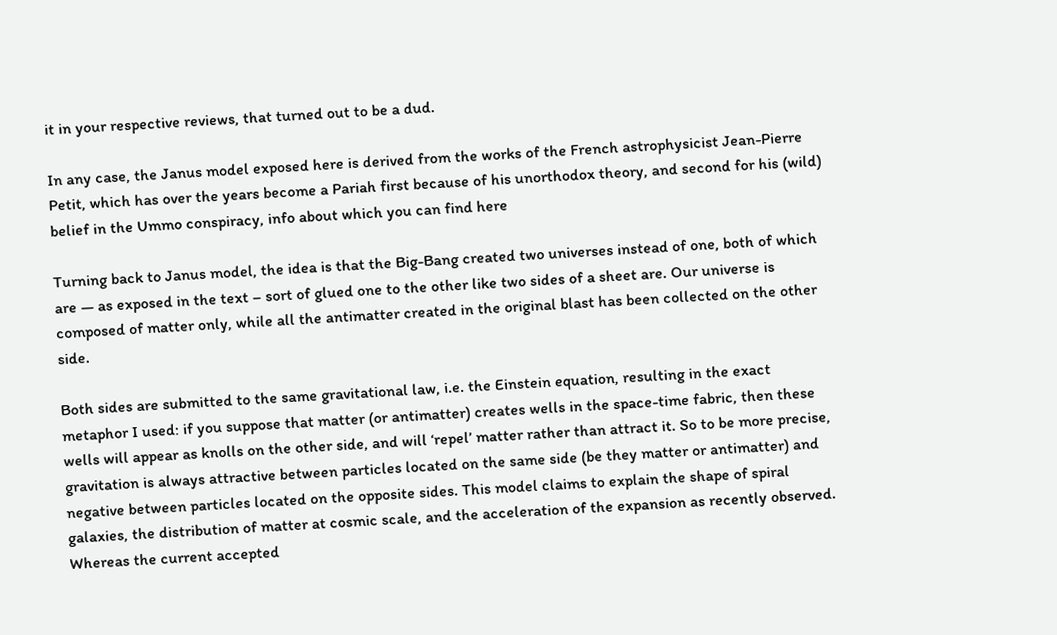it in your respective reviews, that turned out to be a dud.

In any case, the Janus model exposed here is derived from the works of the French astrophysicist Jean-Pierre Petit, which has over the years become a Pariah first because of his unorthodox theory, and second for his (wild) belief in the Ummo conspiracy, info about which you can find here

Turning back to Janus model, the idea is that the Big-Bang created two universes instead of one, both of which are — as exposed in the text – sort of glued one to the other like two sides of a sheet are. Our universe is composed of matter only, while all the antimatter created in the original blast has been collected on the other side.

Both sides are submitted to the same gravitational law, i.e. the Einstein equation, resulting in the exact metaphor I used: if you suppose that matter (or antimatter) creates wells in the space-time fabric, then these wells will appear as knolls on the other side, and will ‘repel’ matter rather than attract it. So to be more precise, gravitation is always attractive between particles located on the same side (be they matter or antimatter) and negative between particles located on the opposite sides. This model claims to explain the shape of spiral galaxies, the distribution of matter at cosmic scale, and the acceleration of the expansion as recently observed. Whereas the current accepted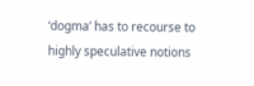‘dogma’ has to recourse to highly speculative notions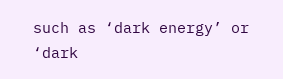such as ‘dark energy’ or ‘dark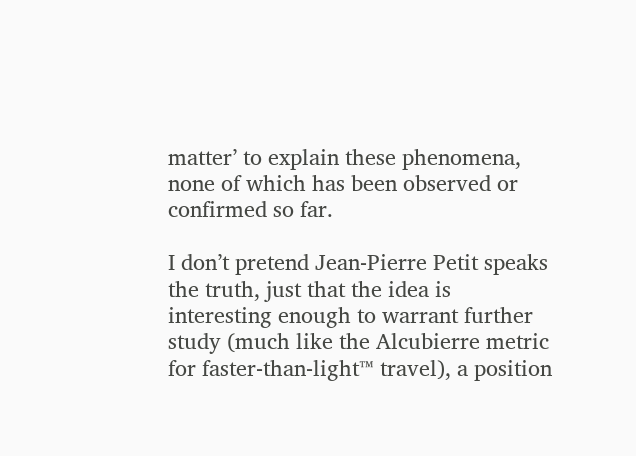matter’ to explain these phenomena, none of which has been observed or confirmed so far.

I don’t pretend Jean-Pierre Petit speaks the truth, just that the idea is interesting enough to warrant further study (much like the Alcubierre metric for faster-than-light™ travel), a position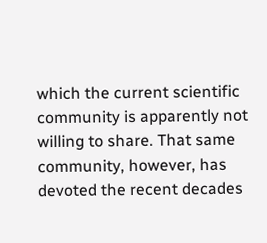which the current scientific community is apparently not willing to share. That same community, however, has devoted the recent decades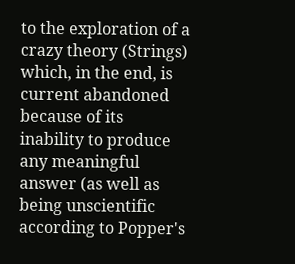to the exploration of a crazy theory (Strings) which, in the end, is current abandoned because of its inability to produce any meaningful answer (as well as being unscientific according to Popper's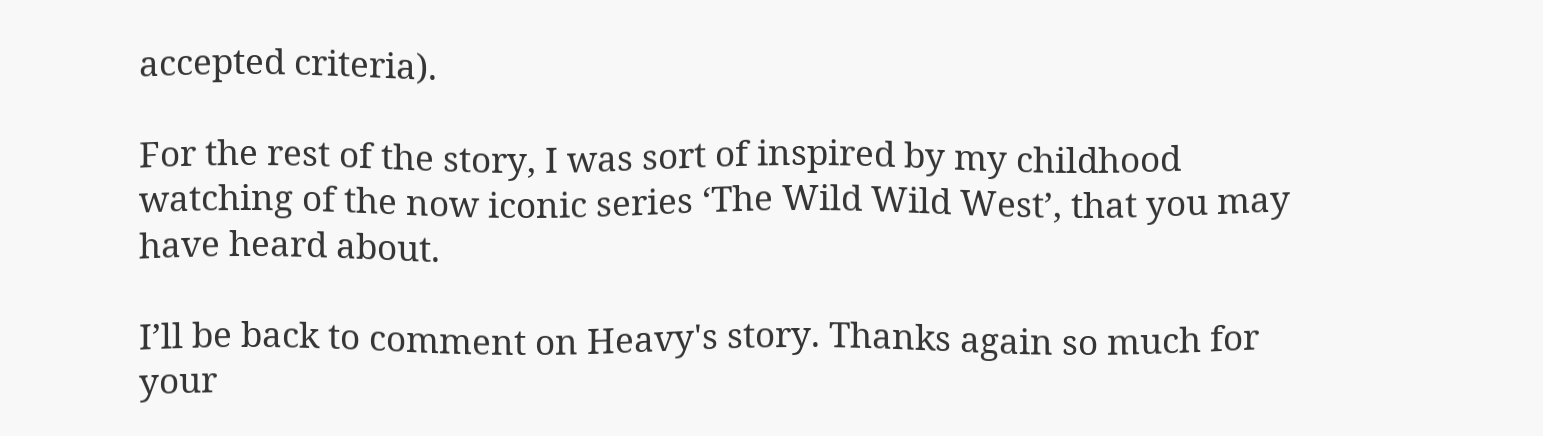accepted criteria).

For the rest of the story, I was sort of inspired by my childhood watching of the now iconic series ‘The Wild Wild West’, that you may have heard about.

I’ll be back to comment on Heavy's story. Thanks again so much for your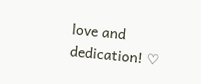love and dedication! ♡